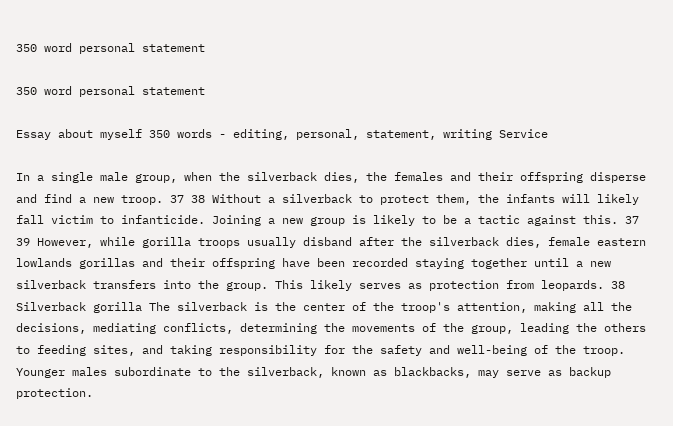350 word personal statement

350 word personal statement

Essay about myself 350 words - editing, personal, statement, writing Service

In a single male group, when the silverback dies, the females and their offspring disperse and find a new troop. 37 38 Without a silverback to protect them, the infants will likely fall victim to infanticide. Joining a new group is likely to be a tactic against this. 37 39 However, while gorilla troops usually disband after the silverback dies, female eastern lowlands gorillas and their offspring have been recorded staying together until a new silverback transfers into the group. This likely serves as protection from leopards. 38 Silverback gorilla The silverback is the center of the troop's attention, making all the decisions, mediating conflicts, determining the movements of the group, leading the others to feeding sites, and taking responsibility for the safety and well-being of the troop. Younger males subordinate to the silverback, known as blackbacks, may serve as backup protection.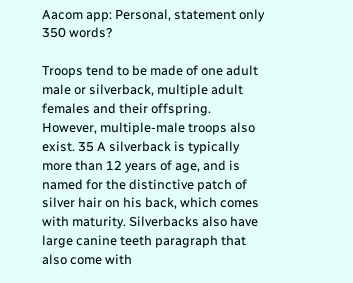Aacom app: Personal, statement only 350 words?

Troops tend to be made of one adult male or silverback, multiple adult females and their offspring. However, multiple-male troops also exist. 35 A silverback is typically more than 12 years of age, and is named for the distinctive patch of silver hair on his back, which comes with maturity. Silverbacks also have large canine teeth paragraph that also come with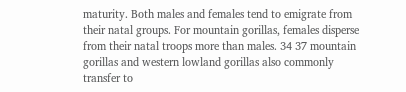maturity. Both males and females tend to emigrate from their natal groups. For mountain gorillas, females disperse from their natal troops more than males. 34 37 mountain gorillas and western lowland gorillas also commonly transfer to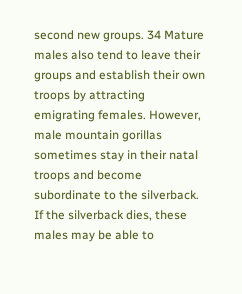second new groups. 34 Mature males also tend to leave their groups and establish their own troops by attracting emigrating females. However, male mountain gorillas sometimes stay in their natal troops and become subordinate to the silverback. If the silverback dies, these males may be able to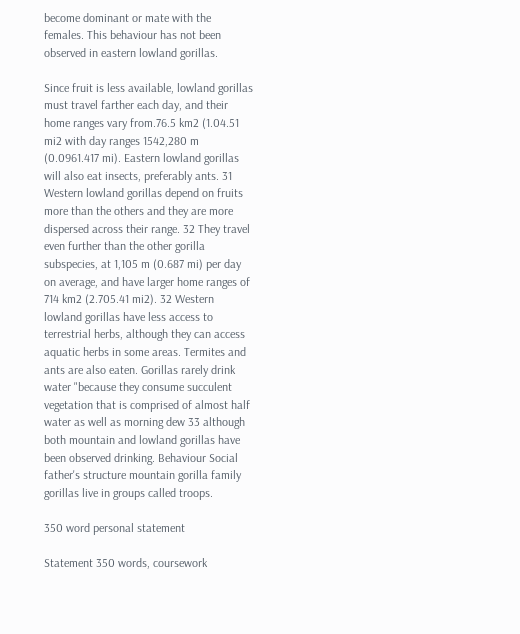become dominant or mate with the females. This behaviour has not been observed in eastern lowland gorillas.

Since fruit is less available, lowland gorillas must travel farther each day, and their home ranges vary from.76.5 km2 (1.04.51 mi2 with day ranges 1542,280 m (0.0961.417 mi). Eastern lowland gorillas will also eat insects, preferably ants. 31 Western lowland gorillas depend on fruits more than the others and they are more dispersed across their range. 32 They travel even further than the other gorilla subspecies, at 1,105 m (0.687 mi) per day on average, and have larger home ranges of 714 km2 (2.705.41 mi2). 32 Western lowland gorillas have less access to terrestrial herbs, although they can access aquatic herbs in some areas. Termites and ants are also eaten. Gorillas rarely drink water "because they consume succulent vegetation that is comprised of almost half water as well as morning dew 33 although both mountain and lowland gorillas have been observed drinking. Behaviour Social father's structure mountain gorilla family gorillas live in groups called troops.

350 word personal statement

Statement 350 words, coursework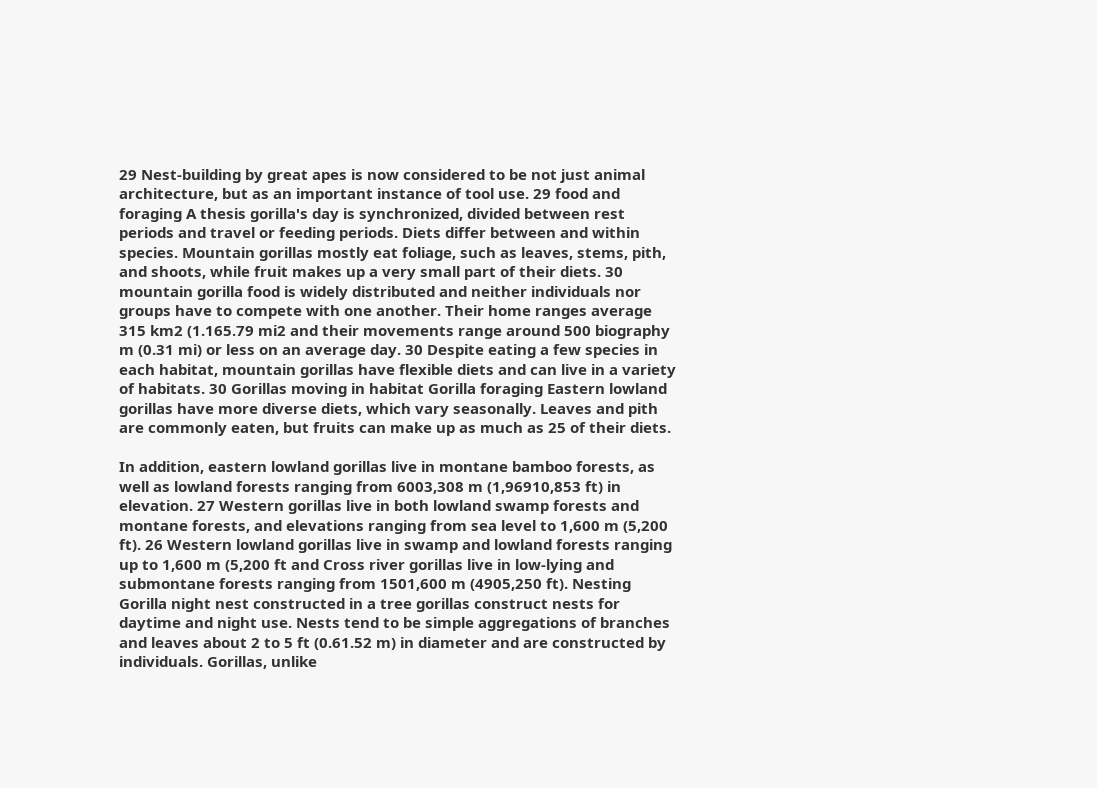29 Nest-building by great apes is now considered to be not just animal architecture, but as an important instance of tool use. 29 food and foraging A thesis gorilla's day is synchronized, divided between rest periods and travel or feeding periods. Diets differ between and within species. Mountain gorillas mostly eat foliage, such as leaves, stems, pith, and shoots, while fruit makes up a very small part of their diets. 30 mountain gorilla food is widely distributed and neither individuals nor groups have to compete with one another. Their home ranges average 315 km2 (1.165.79 mi2 and their movements range around 500 biography m (0.31 mi) or less on an average day. 30 Despite eating a few species in each habitat, mountain gorillas have flexible diets and can live in a variety of habitats. 30 Gorillas moving in habitat Gorilla foraging Eastern lowland gorillas have more diverse diets, which vary seasonally. Leaves and pith are commonly eaten, but fruits can make up as much as 25 of their diets.

In addition, eastern lowland gorillas live in montane bamboo forests, as well as lowland forests ranging from 6003,308 m (1,96910,853 ft) in elevation. 27 Western gorillas live in both lowland swamp forests and montane forests, and elevations ranging from sea level to 1,600 m (5,200 ft). 26 Western lowland gorillas live in swamp and lowland forests ranging up to 1,600 m (5,200 ft and Cross river gorillas live in low-lying and submontane forests ranging from 1501,600 m (4905,250 ft). Nesting Gorilla night nest constructed in a tree gorillas construct nests for daytime and night use. Nests tend to be simple aggregations of branches and leaves about 2 to 5 ft (0.61.52 m) in diameter and are constructed by individuals. Gorillas, unlike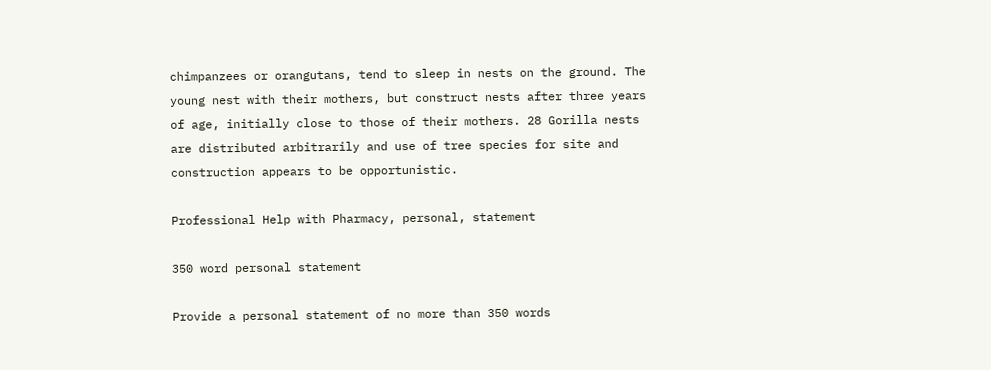chimpanzees or orangutans, tend to sleep in nests on the ground. The young nest with their mothers, but construct nests after three years of age, initially close to those of their mothers. 28 Gorilla nests are distributed arbitrarily and use of tree species for site and construction appears to be opportunistic.

Professional Help with Pharmacy, personal, statement

350 word personal statement

Provide a personal statement of no more than 350 words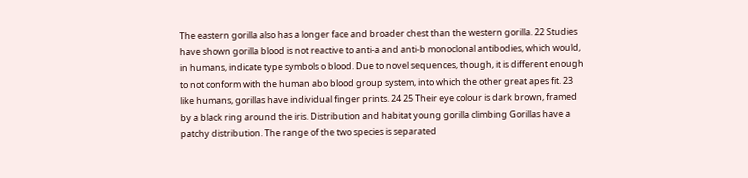The eastern gorilla also has a longer face and broader chest than the western gorilla. 22 Studies have shown gorilla blood is not reactive to anti-a and anti-b monoclonal antibodies, which would, in humans, indicate type symbols o blood. Due to novel sequences, though, it is different enough to not conform with the human abo blood group system, into which the other great apes fit. 23 like humans, gorillas have individual finger prints. 24 25 Their eye colour is dark brown, framed by a black ring around the iris. Distribution and habitat young gorilla climbing Gorillas have a patchy distribution. The range of the two species is separated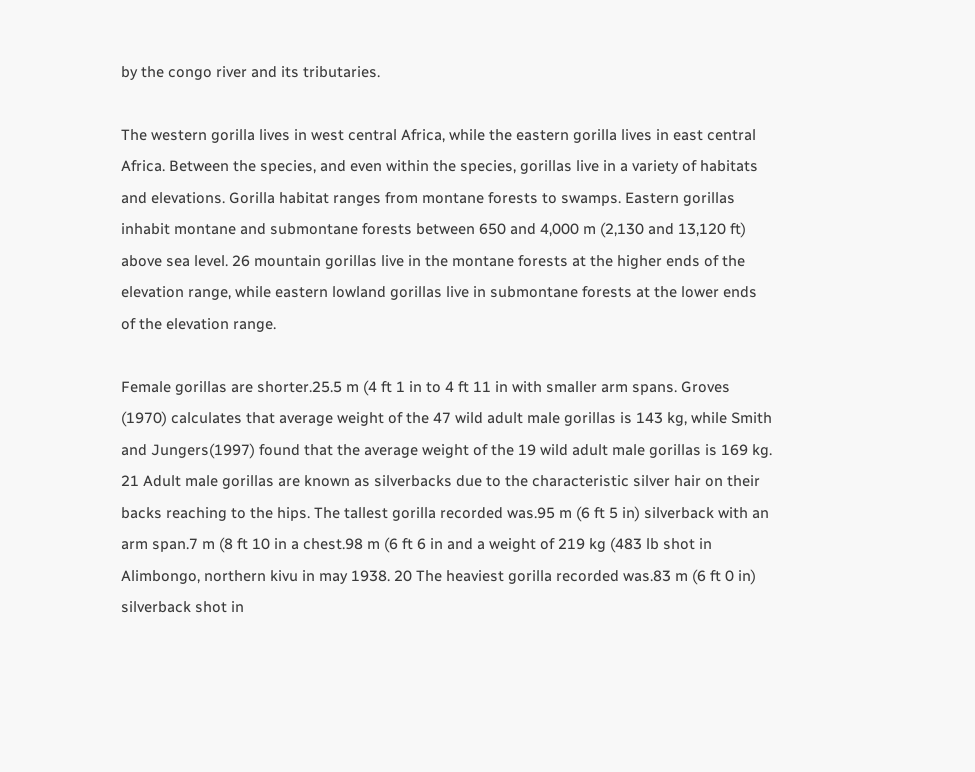by the congo river and its tributaries.

The western gorilla lives in west central Africa, while the eastern gorilla lives in east central Africa. Between the species, and even within the species, gorillas live in a variety of habitats and elevations. Gorilla habitat ranges from montane forests to swamps. Eastern gorillas inhabit montane and submontane forests between 650 and 4,000 m (2,130 and 13,120 ft) above sea level. 26 mountain gorillas live in the montane forests at the higher ends of the elevation range, while eastern lowland gorillas live in submontane forests at the lower ends of the elevation range.

Female gorillas are shorter.25.5 m (4 ft 1 in to 4 ft 11 in with smaller arm spans. Groves (1970) calculates that average weight of the 47 wild adult male gorillas is 143 kg, while Smith and Jungers(1997) found that the average weight of the 19 wild adult male gorillas is 169 kg. 21 Adult male gorillas are known as silverbacks due to the characteristic silver hair on their backs reaching to the hips. The tallest gorilla recorded was.95 m (6 ft 5 in) silverback with an arm span.7 m (8 ft 10 in a chest.98 m (6 ft 6 in and a weight of 219 kg (483 lb shot in Alimbongo, northern kivu in may 1938. 20 The heaviest gorilla recorded was.83 m (6 ft 0 in) silverback shot in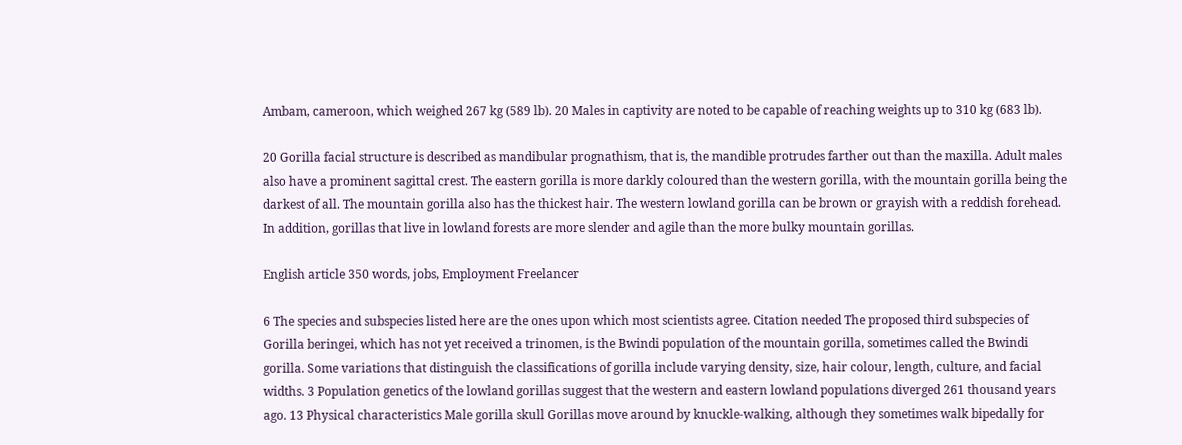Ambam, cameroon, which weighed 267 kg (589 lb). 20 Males in captivity are noted to be capable of reaching weights up to 310 kg (683 lb).

20 Gorilla facial structure is described as mandibular prognathism, that is, the mandible protrudes farther out than the maxilla. Adult males also have a prominent sagittal crest. The eastern gorilla is more darkly coloured than the western gorilla, with the mountain gorilla being the darkest of all. The mountain gorilla also has the thickest hair. The western lowland gorilla can be brown or grayish with a reddish forehead. In addition, gorillas that live in lowland forests are more slender and agile than the more bulky mountain gorillas.

English article 350 words, jobs, Employment Freelancer

6 The species and subspecies listed here are the ones upon which most scientists agree. Citation needed The proposed third subspecies of Gorilla beringei, which has not yet received a trinomen, is the Bwindi population of the mountain gorilla, sometimes called the Bwindi gorilla. Some variations that distinguish the classifications of gorilla include varying density, size, hair colour, length, culture, and facial widths. 3 Population genetics of the lowland gorillas suggest that the western and eastern lowland populations diverged 261 thousand years ago. 13 Physical characteristics Male gorilla skull Gorillas move around by knuckle-walking, although they sometimes walk bipedally for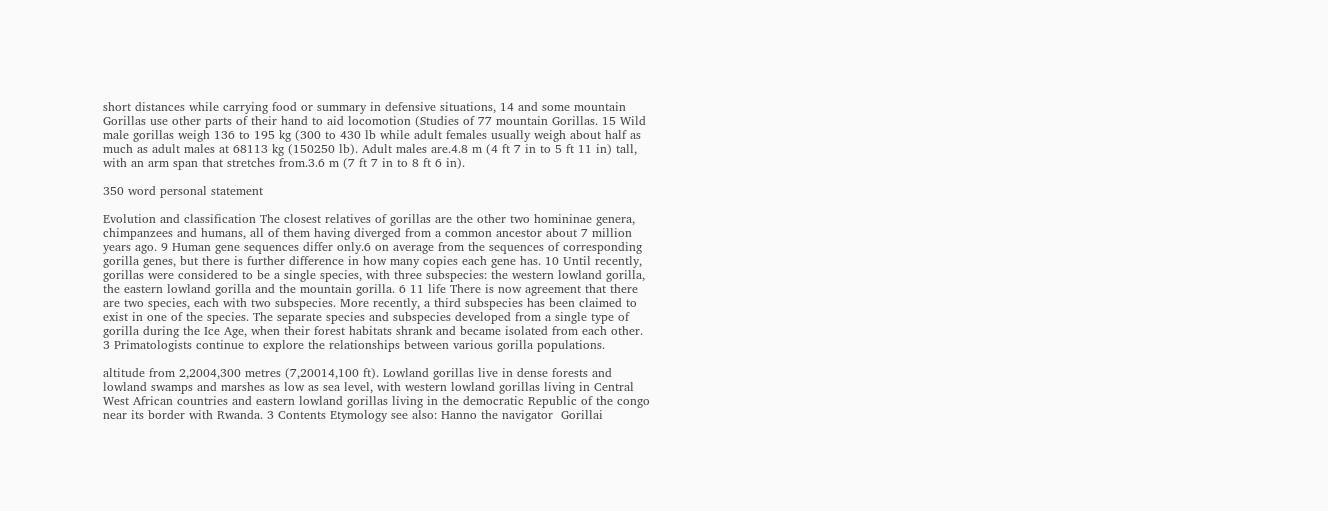short distances while carrying food or summary in defensive situations, 14 and some mountain Gorillas use other parts of their hand to aid locomotion (Studies of 77 mountain Gorillas. 15 Wild male gorillas weigh 136 to 195 kg (300 to 430 lb while adult females usually weigh about half as much as adult males at 68113 kg (150250 lb). Adult males are.4.8 m (4 ft 7 in to 5 ft 11 in) tall, with an arm span that stretches from.3.6 m (7 ft 7 in to 8 ft 6 in).

350 word personal statement

Evolution and classification The closest relatives of gorillas are the other two homininae genera, chimpanzees and humans, all of them having diverged from a common ancestor about 7 million years ago. 9 Human gene sequences differ only.6 on average from the sequences of corresponding gorilla genes, but there is further difference in how many copies each gene has. 10 Until recently, gorillas were considered to be a single species, with three subspecies: the western lowland gorilla, the eastern lowland gorilla and the mountain gorilla. 6 11 life There is now agreement that there are two species, each with two subspecies. More recently, a third subspecies has been claimed to exist in one of the species. The separate species and subspecies developed from a single type of gorilla during the Ice Age, when their forest habitats shrank and became isolated from each other. 3 Primatologists continue to explore the relationships between various gorilla populations.

altitude from 2,2004,300 metres (7,20014,100 ft). Lowland gorillas live in dense forests and lowland swamps and marshes as low as sea level, with western lowland gorillas living in Central West African countries and eastern lowland gorillas living in the democratic Republic of the congo near its border with Rwanda. 3 Contents Etymology see also: Hanno the navigator  Gorillai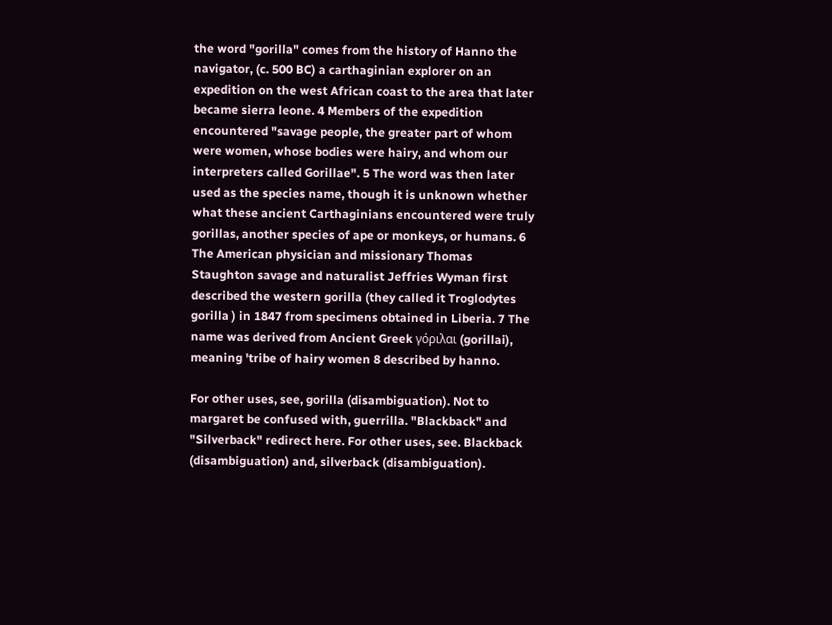the word "gorilla" comes from the history of Hanno the navigator, (c. 500 BC) a carthaginian explorer on an expedition on the west African coast to the area that later became sierra leone. 4 Members of the expedition encountered "savage people, the greater part of whom were women, whose bodies were hairy, and whom our interpreters called Gorillae". 5 The word was then later used as the species name, though it is unknown whether what these ancient Carthaginians encountered were truly gorillas, another species of ape or monkeys, or humans. 6 The American physician and missionary Thomas Staughton savage and naturalist Jeffries Wyman first described the western gorilla (they called it Troglodytes gorilla ) in 1847 from specimens obtained in Liberia. 7 The name was derived from Ancient Greek γόριλαι (gorillai), meaning 'tribe of hairy women 8 described by hanno.

For other uses, see, gorilla (disambiguation). Not to margaret be confused with, guerrilla. "Blackback" and "Silverback" redirect here. For other uses, see. Blackback (disambiguation) and, silverback (disambiguation).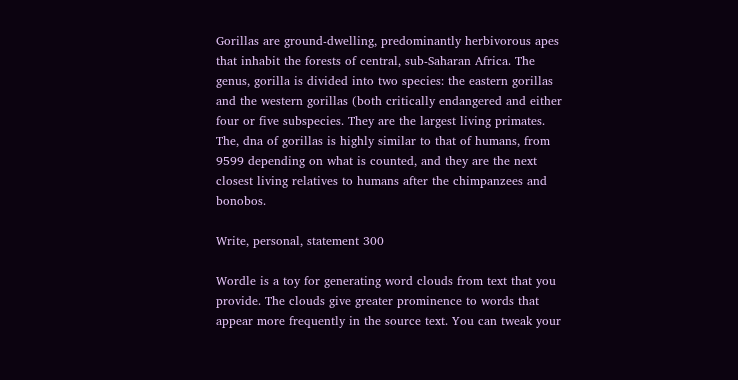Gorillas are ground-dwelling, predominantly herbivorous apes that inhabit the forests of central, sub-Saharan Africa. The genus, gorilla is divided into two species: the eastern gorillas and the western gorillas (both critically endangered and either four or five subspecies. They are the largest living primates. The, dna of gorillas is highly similar to that of humans, from 9599 depending on what is counted, and they are the next closest living relatives to humans after the chimpanzees and bonobos.

Write, personal, statement 300

Wordle is a toy for generating word clouds from text that you provide. The clouds give greater prominence to words that appear more frequently in the source text. You can tweak your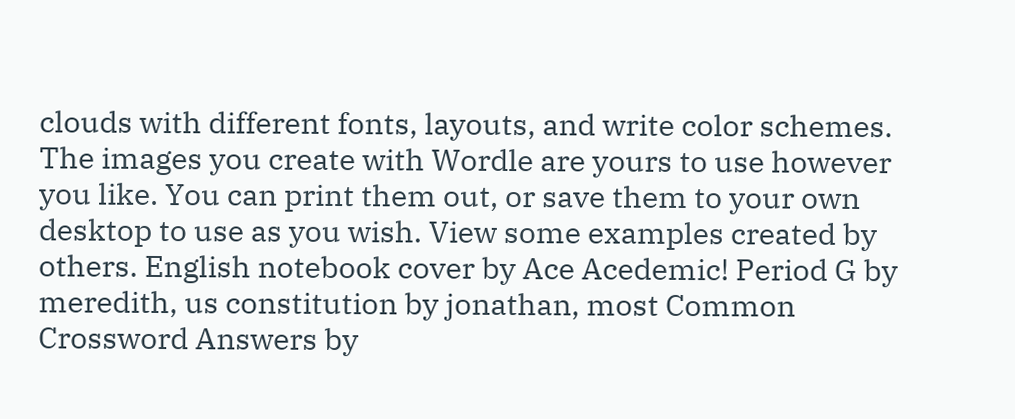clouds with different fonts, layouts, and write color schemes. The images you create with Wordle are yours to use however you like. You can print them out, or save them to your own desktop to use as you wish. View some examples created by others. English notebook cover by Ace Acedemic! Period G by meredith, us constitution by jonathan, most Common Crossword Answers by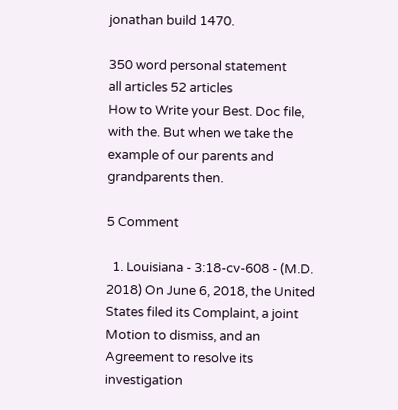jonathan build 1470.

350 word personal statement
all articles 52 articles
How to Write your Best. Doc file, with the. But when we take the example of our parents and grandparents then.

5 Comment

  1. Louisiana - 3:18-cv-608 - (M.D. 2018) On June 6, 2018, the United States filed its Complaint, a joint Motion to dismiss, and an Agreement to resolve its investigation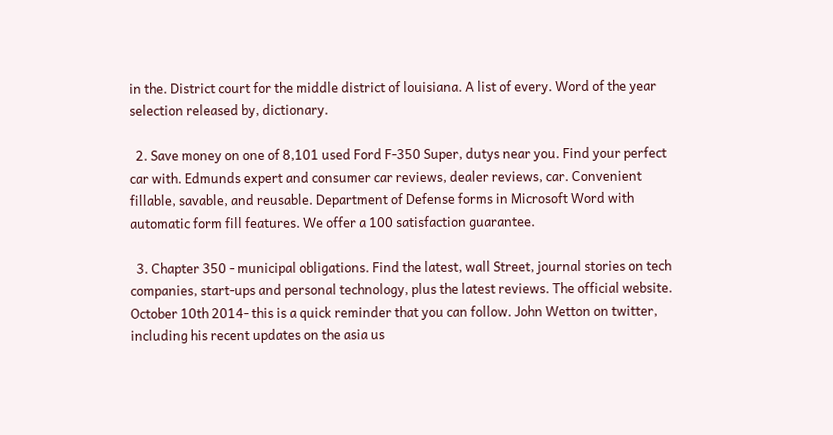in the. District court for the middle district of louisiana. A list of every. Word of the year selection released by, dictionary.

  2. Save money on one of 8,101 used Ford F-350 Super, dutys near you. Find your perfect car with. Edmunds expert and consumer car reviews, dealer reviews, car. Convenient fillable, savable, and reusable. Department of Defense forms in Microsoft Word with automatic form fill features. We offer a 100 satisfaction guarantee.

  3. Chapter 350 - municipal obligations. Find the latest, wall Street, journal stories on tech companies, start-ups and personal technology, plus the latest reviews. The official website. October 10th 2014- this is a quick reminder that you can follow. John Wetton on twitter, including his recent updates on the asia us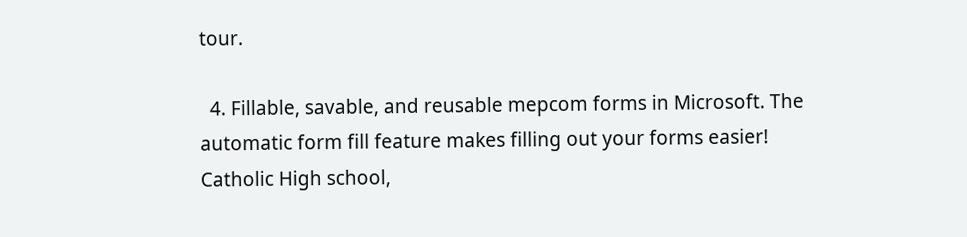tour.

  4. Fillable, savable, and reusable mepcom forms in Microsoft. The automatic form fill feature makes filling out your forms easier! Catholic High school,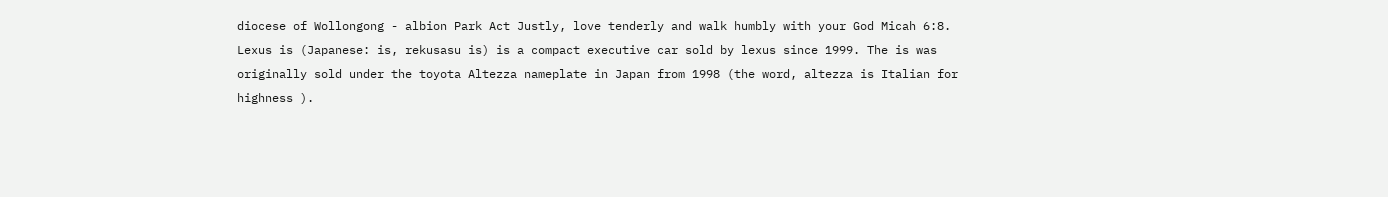diocese of Wollongong - albion Park Act Justly, love tenderly and walk humbly with your God Micah 6:8. Lexus is (Japanese: is, rekusasu is) is a compact executive car sold by lexus since 1999. The is was originally sold under the toyota Altezza nameplate in Japan from 1998 (the word, altezza is Italian for highness ).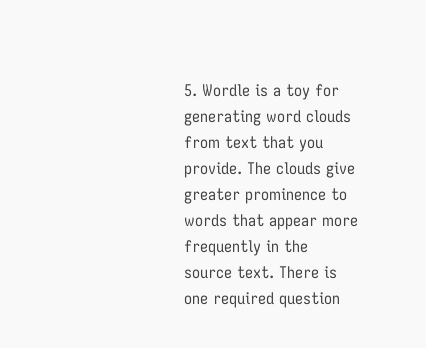5. Wordle is a toy for generating word clouds from text that you provide. The clouds give greater prominence to words that appear more frequently in the source text. There is one required question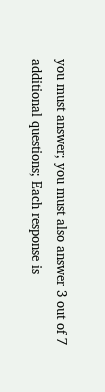you must answer; you must also answer 3 out of 7 additional questions; Each response is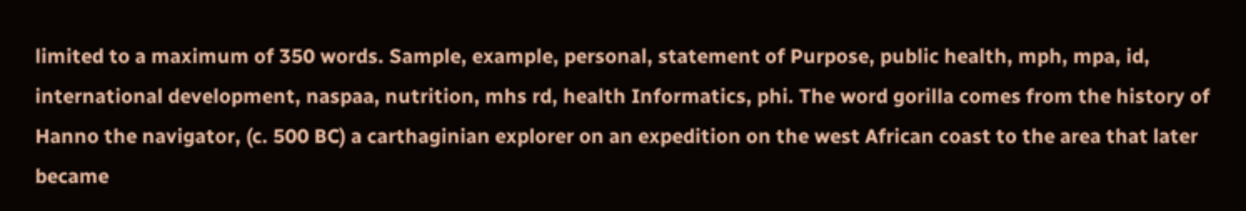limited to a maximum of 350 words. Sample, example, personal, statement of Purpose, public health, mph, mpa, id, international development, naspaa, nutrition, mhs rd, health Informatics, phi. The word gorilla comes from the history of Hanno the navigator, (c. 500 BC) a carthaginian explorer on an expedition on the west African coast to the area that later became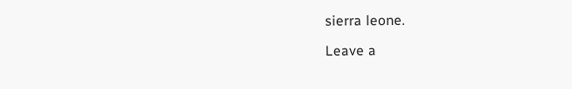sierra leone.

Leave a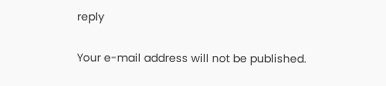reply

Your e-mail address will not be published.